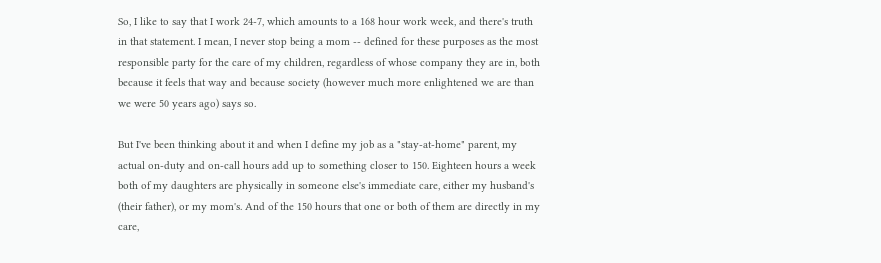So, I like to say that I work 24-7, which amounts to a 168 hour work week, and there's truth in that statement. I mean, I never stop being a mom -- defined for these purposes as the most responsible party for the care of my children, regardless of whose company they are in, both because it feels that way and because society (however much more enlightened we are than we were 50 years ago) says so.

But I've been thinking about it and when I define my job as a "stay-at-home" parent, my actual on-duty and on-call hours add up to something closer to 150. Eighteen hours a week both of my daughters are physically in someone else's immediate care, either my husband's (their father), or my mom's. And of the 150 hours that one or both of them are directly in my care,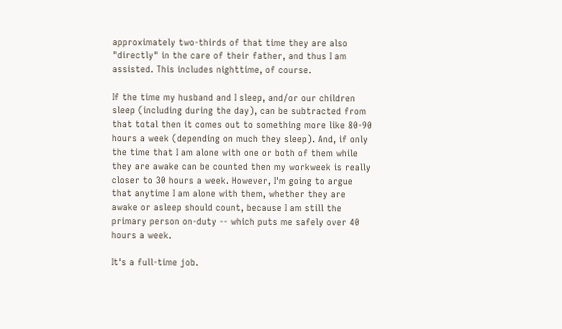approximately two-thirds of that time they are also "directly" in the care of their father, and thus I am assisted. This includes nighttime, of course.

If the time my husband and I sleep, and/or our children sleep (including during the day), can be subtracted from that total then it comes out to something more like 80-90 hours a week (depending on much they sleep). And, if only the time that I am alone with one or both of them while they are awake can be counted then my workweek is really closer to 30 hours a week. However, I'm going to argue that anytime I am alone with them, whether they are awake or asleep should count, because I am still the primary person on-duty -- which puts me safely over 40 hours a week.

It's a full-time job.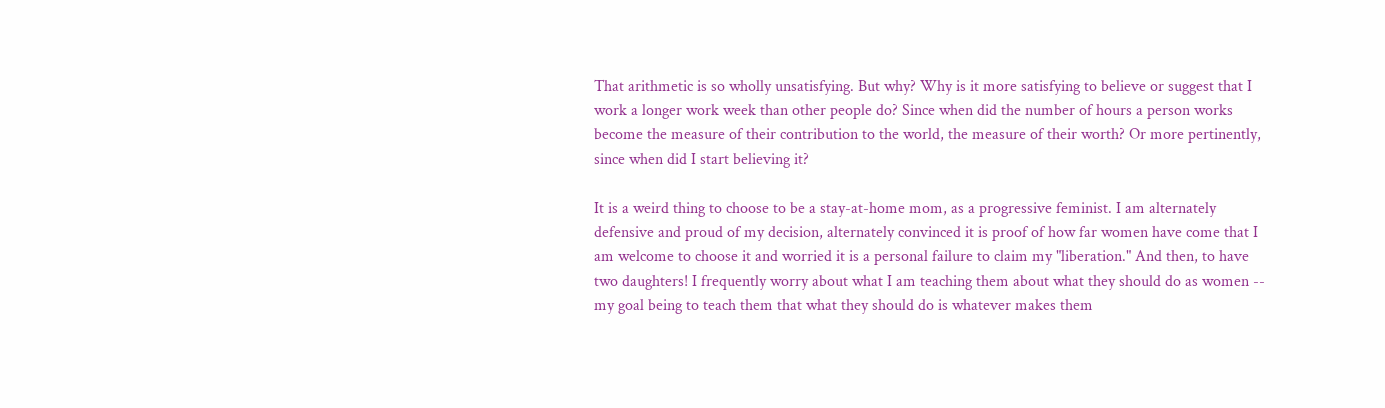That arithmetic is so wholly unsatisfying. But why? Why is it more satisfying to believe or suggest that I work a longer work week than other people do? Since when did the number of hours a person works become the measure of their contribution to the world, the measure of their worth? Or more pertinently, since when did I start believing it?

It is a weird thing to choose to be a stay-at-home mom, as a progressive feminist. I am alternately defensive and proud of my decision, alternately convinced it is proof of how far women have come that I am welcome to choose it and worried it is a personal failure to claim my "liberation." And then, to have two daughters! I frequently worry about what I am teaching them about what they should do as women -- my goal being to teach them that what they should do is whatever makes them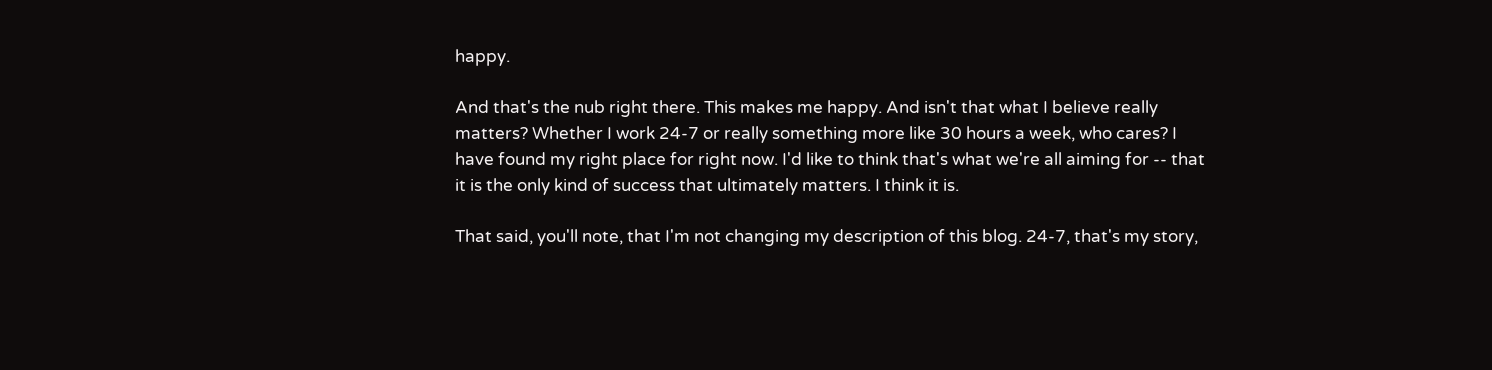happy.

And that's the nub right there. This makes me happy. And isn't that what I believe really matters? Whether I work 24-7 or really something more like 30 hours a week, who cares? I have found my right place for right now. I'd like to think that's what we're all aiming for -- that it is the only kind of success that ultimately matters. I think it is.

That said, you'll note, that I'm not changing my description of this blog. 24-7, that's my story,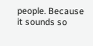people. Because it sounds so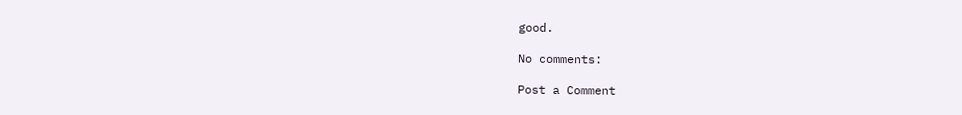good.

No comments:

Post a Comment